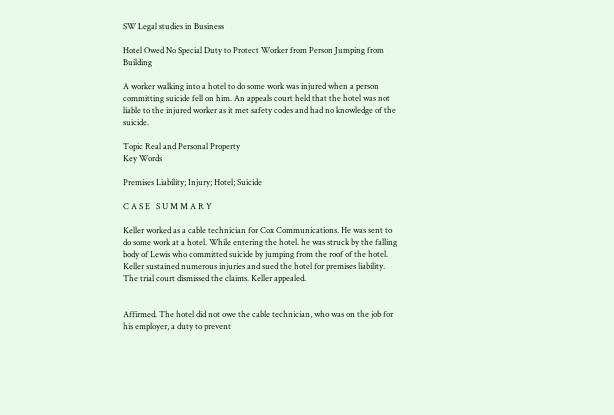SW Legal studies in Business

Hotel Owed No Special Duty to Protect Worker from Person Jumping from Building

A worker walking into a hotel to do some work was injured when a person committing suicide fell on him. An appeals court held that the hotel was not liable to the injured worker as it met safety codes and had no knowledge of the suicide.

Topic Real and Personal Property
Key Words

Premises Liability; Injury; Hotel; Suicide

C A S E   S U M M A R Y

Keller worked as a cable technician for Cox Communications. He was sent to do some work at a hotel. While entering the hotel. he was struck by the falling body of Lewis who committed suicide by jumping from the roof of the hotel. Keller sustained numerous injuries and sued the hotel for premises liability. The trial court dismissed the claims. Keller appealed.


Affirmed. The hotel did not owe the cable technician, who was on the job for his employer, a duty to prevent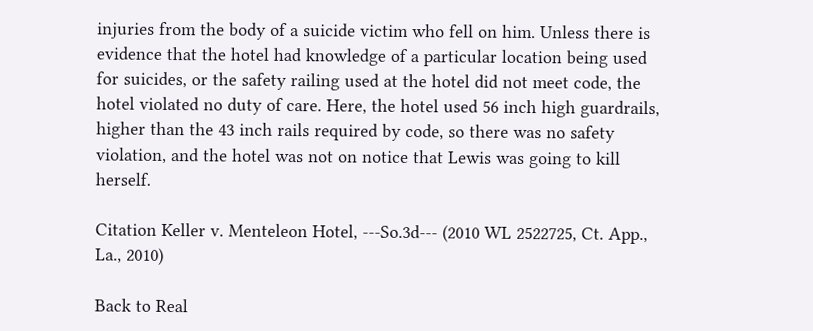injuries from the body of a suicide victim who fell on him. Unless there is evidence that the hotel had knowledge of a particular location being used for suicides, or the safety railing used at the hotel did not meet code, the hotel violated no duty of care. Here, the hotel used 56 inch high guardrails, higher than the 43 inch rails required by code, so there was no safety violation, and the hotel was not on notice that Lewis was going to kill herself.

Citation Keller v. Menteleon Hotel, ---So.3d--- (2010 WL 2522725, Ct. App., La., 2010)

Back to Real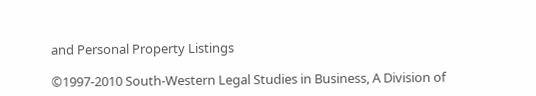and Personal Property Listings

©1997-2010 South-Western Legal Studies in Business, A Division of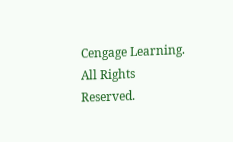Cengage Learning. All Rights Reserved.